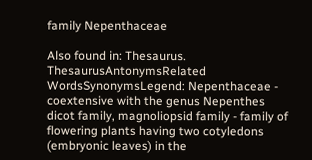family Nepenthaceae

Also found in: Thesaurus.
ThesaurusAntonymsRelated WordsSynonymsLegend: Nepenthaceae - coextensive with the genus Nepenthes
dicot family, magnoliopsid family - family of flowering plants having two cotyledons (embryonic leaves) in the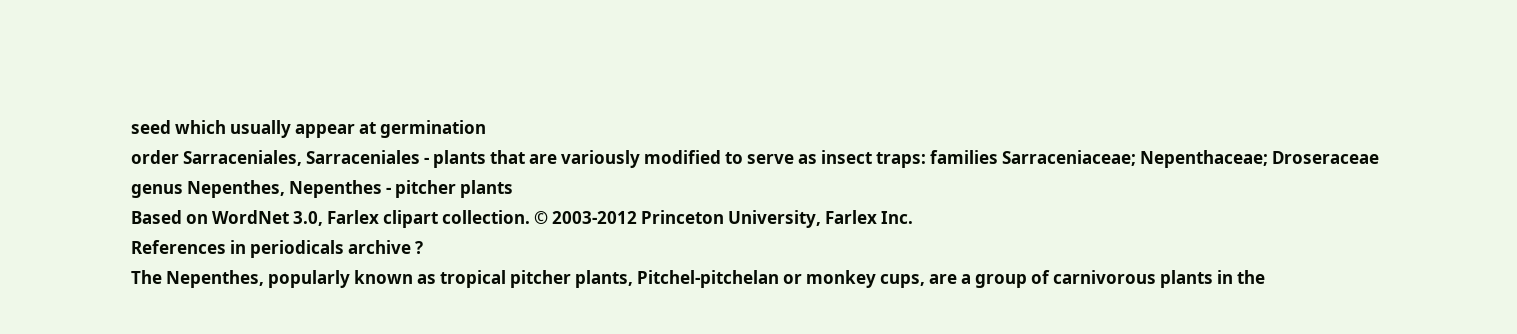seed which usually appear at germination
order Sarraceniales, Sarraceniales - plants that are variously modified to serve as insect traps: families Sarraceniaceae; Nepenthaceae; Droseraceae
genus Nepenthes, Nepenthes - pitcher plants
Based on WordNet 3.0, Farlex clipart collection. © 2003-2012 Princeton University, Farlex Inc.
References in periodicals archive ?
The Nepenthes, popularly known as tropical pitcher plants, Pitchel-pitchelan or monkey cups, are a group of carnivorous plants in the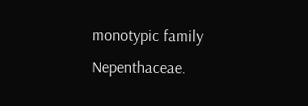monotypic family Nepenthaceae.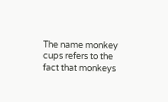The name monkey cups refers to the fact that monkeys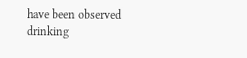have been observed drinking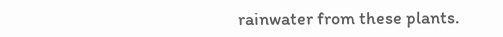rainwater from these plants.